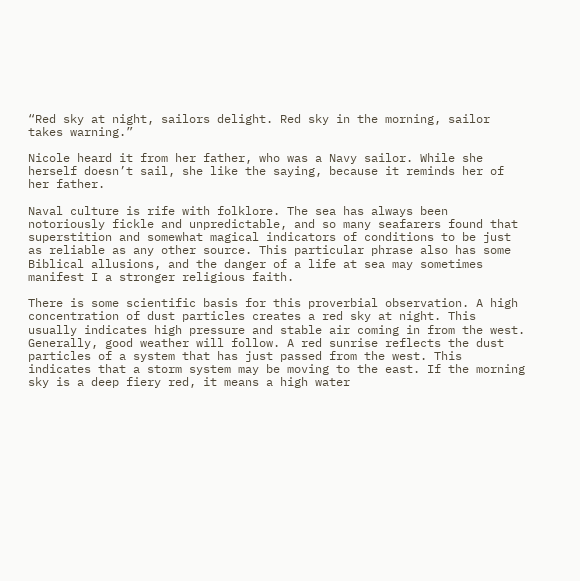“Red sky at night, sailors delight. Red sky in the morning, sailor takes warning.”

Nicole heard it from her father, who was a Navy sailor. While she herself doesn’t sail, she like the saying, because it reminds her of her father.

Naval culture is rife with folklore. The sea has always been notoriously fickle and unpredictable, and so many seafarers found that superstition and somewhat magical indicators of conditions to be just as reliable as any other source. This particular phrase also has some Biblical allusions, and the danger of a life at sea may sometimes manifest I a stronger religious faith.

There is some scientific basis for this proverbial observation. A high concentration of dust particles creates a red sky at night. This usually indicates high pressure and stable air coming in from the west. Generally, good weather will follow. A red sunrise reflects the dust particles of a system that has just passed from the west. This indicates that a storm system may be moving to the east. If the morning sky is a deep fiery red, it means a high water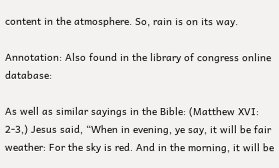content in the atmosphere. So, rain is on its way.

Annotation: Also found in the library of congress online database:

As well as similar sayings in the Bible: (Matthew XVI: 2-3,) Jesus said, “When in evening, ye say, it will be fair weather: For the sky is red. And in the morning, it will be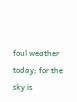foul weather today; for the sky is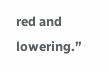red and lowering.”